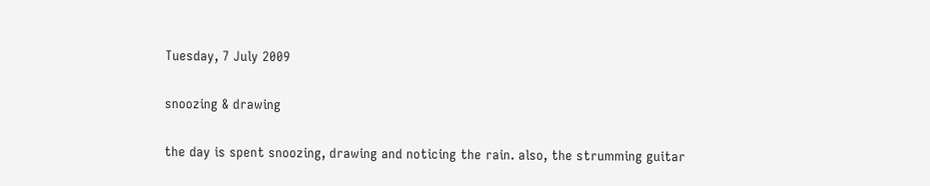Tuesday, 7 July 2009

snoozing & drawing

the day is spent snoozing, drawing and noticing the rain. also, the strumming guitar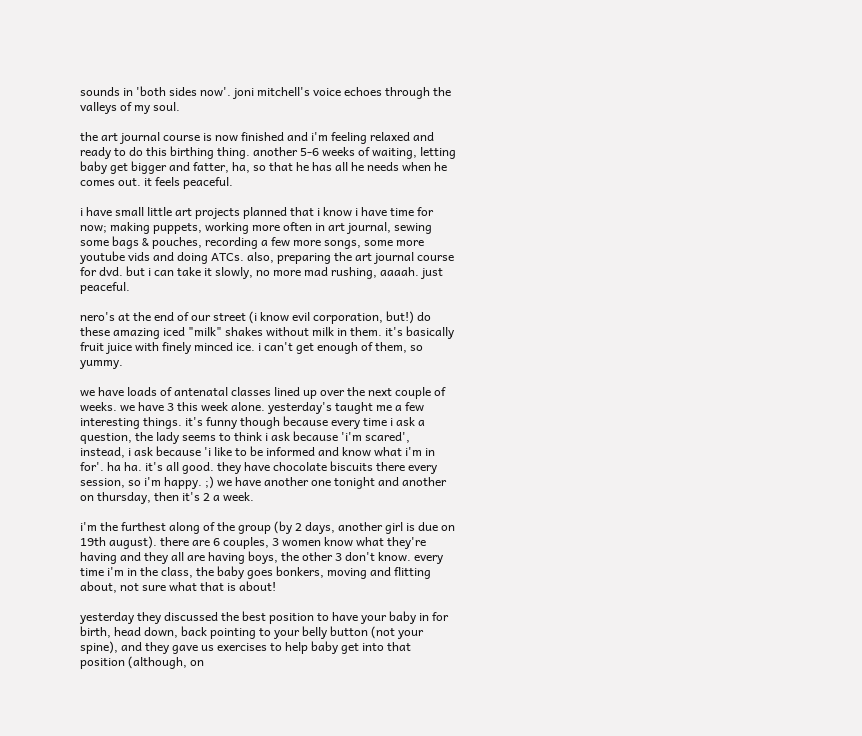sounds in 'both sides now'. joni mitchell's voice echoes through the valleys of my soul.

the art journal course is now finished and i'm feeling relaxed and ready to do this birthing thing. another 5-6 weeks of waiting, letting baby get bigger and fatter, ha, so that he has all he needs when he comes out. it feels peaceful.

i have small little art projects planned that i know i have time for now; making puppets, working more often in art journal, sewing some bags & pouches, recording a few more songs, some more youtube vids and doing ATCs. also, preparing the art journal course for dvd. but i can take it slowly, no more mad rushing, aaaah. just peaceful.

nero's at the end of our street (i know evil corporation, but!) do these amazing iced "milk" shakes without milk in them. it's basically fruit juice with finely minced ice. i can't get enough of them, so yummy.

we have loads of antenatal classes lined up over the next couple of weeks. we have 3 this week alone. yesterday's taught me a few interesting things. it's funny though because every time i ask a question, the lady seems to think i ask because 'i'm scared', instead, i ask because 'i like to be informed and know what i'm in for'. ha ha. it's all good. they have chocolate biscuits there every session, so i'm happy. ;) we have another one tonight and another on thursday, then it's 2 a week.

i'm the furthest along of the group (by 2 days, another girl is due on 19th august). there are 6 couples, 3 women know what they're having and they all are having boys, the other 3 don't know. every time i'm in the class, the baby goes bonkers, moving and flitting about, not sure what that is about!

yesterday they discussed the best position to have your baby in for birth, head down, back pointing to your belly button (not your spine), and they gave us exercises to help baby get into that position (although, on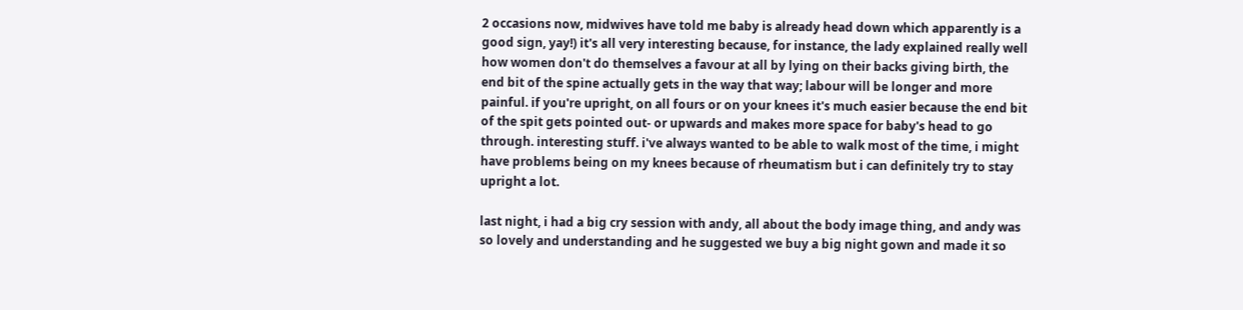2 occasions now, midwives have told me baby is already head down which apparently is a good sign, yay!) it's all very interesting because, for instance, the lady explained really well how women don't do themselves a favour at all by lying on their backs giving birth, the end bit of the spine actually gets in the way that way; labour will be longer and more painful. if you're upright, on all fours or on your knees it's much easier because the end bit of the spit gets pointed out- or upwards and makes more space for baby's head to go through. interesting stuff. i've always wanted to be able to walk most of the time, i might have problems being on my knees because of rheumatism but i can definitely try to stay upright a lot.

last night, i had a big cry session with andy, all about the body image thing, and andy was so lovely and understanding and he suggested we buy a big night gown and made it so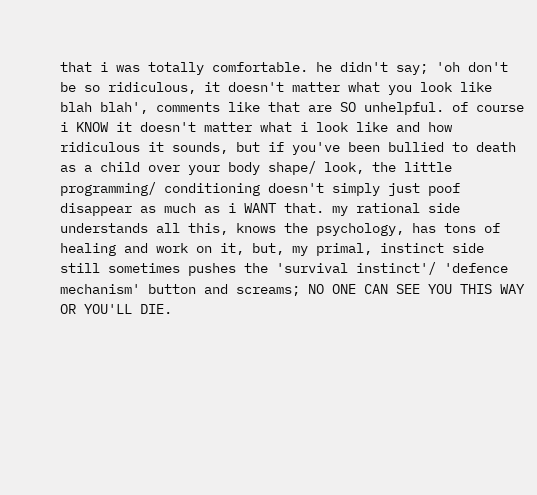that i was totally comfortable. he didn't say; 'oh don't be so ridiculous, it doesn't matter what you look like blah blah', comments like that are SO unhelpful. of course i KNOW it doesn't matter what i look like and how ridiculous it sounds, but if you've been bullied to death as a child over your body shape/ look, the little programming/ conditioning doesn't simply just poof disappear as much as i WANT that. my rational side understands all this, knows the psychology, has tons of healing and work on it, but, my primal, instinct side still sometimes pushes the 'survival instinct'/ 'defence mechanism' button and screams; NO ONE CAN SEE YOU THIS WAY OR YOU'LL DIE.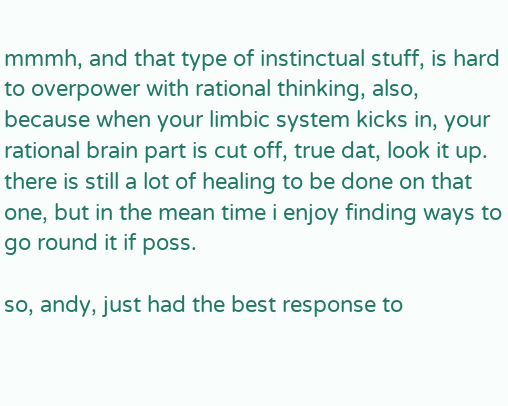mmmh, and that type of instinctual stuff, is hard to overpower with rational thinking, also, because when your limbic system kicks in, your rational brain part is cut off, true dat, look it up. there is still a lot of healing to be done on that one, but in the mean time i enjoy finding ways to go round it if poss.

so, andy, just had the best response to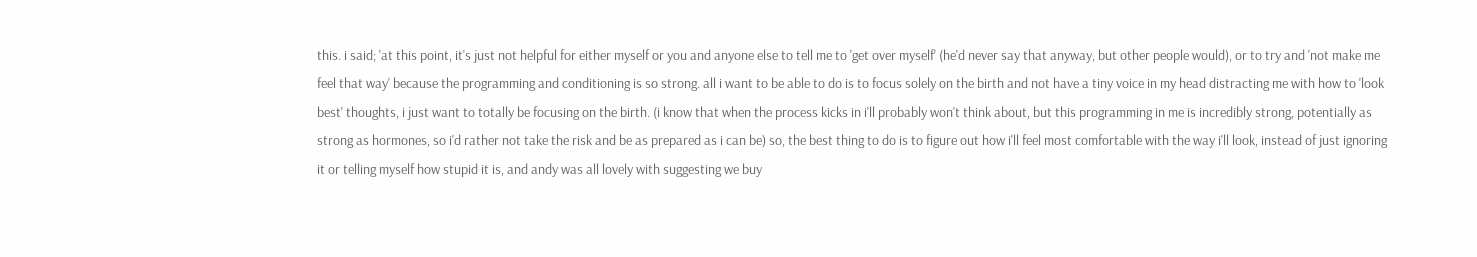this. i said; 'at this point, it's just not helpful for either myself or you and anyone else to tell me to 'get over myself' (he'd never say that anyway, but other people would), or to try and 'not make me feel that way' because the programming and conditioning is so strong. all i want to be able to do is to focus solely on the birth and not have a tiny voice in my head distracting me with how to 'look best' thoughts, i just want to totally be focusing on the birth. (i know that when the process kicks in i'll probably won't think about, but this programming in me is incredibly strong, potentially as strong as hormones, so i'd rather not take the risk and be as prepared as i can be) so, the best thing to do is to figure out how i'll feel most comfortable with the way i'll look, instead of just ignoring it or telling myself how stupid it is, and andy was all lovely with suggesting we buy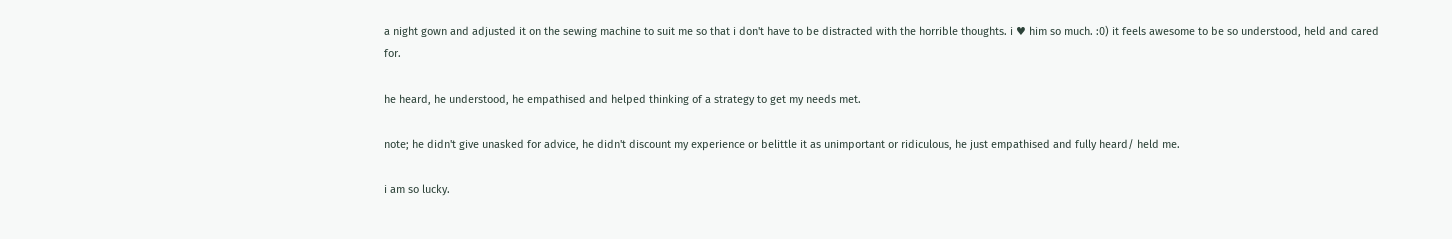a night gown and adjusted it on the sewing machine to suit me so that i don't have to be distracted with the horrible thoughts. i ♥ him so much. :0) it feels awesome to be so understood, held and cared for.

he heard, he understood, he empathised and helped thinking of a strategy to get my needs met.

note; he didn't give unasked for advice, he didn't discount my experience or belittle it as unimportant or ridiculous, he just empathised and fully heard/ held me.

i am so lucky.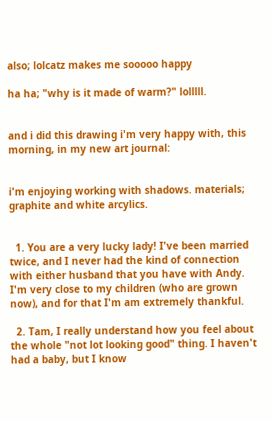also; lolcatz makes me sooooo happy

ha ha; "why is it made of warm?" lolllll.


and i did this drawing i'm very happy with, this morning, in my new art journal:


i'm enjoying working with shadows. materials; graphite and white arcylics.


  1. You are a very lucky lady! I've been married twice, and I never had the kind of connection with either husband that you have with Andy. I'm very close to my children (who are grown now), and for that I'm am extremely thankful.

  2. Tam, I really understand how you feel about the whole "not lot looking good" thing. I haven't had a baby, but I know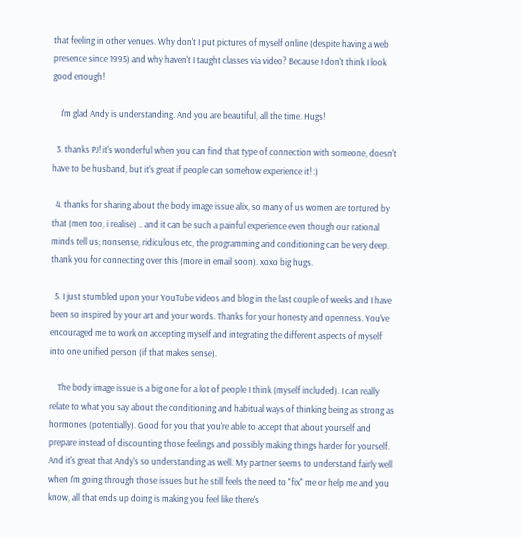that feeling in other venues. Why don't I put pictures of myself online (despite having a web presence since 1995) and why haven't I taught classes via video? Because I don't think I look good enough!

    I'm glad Andy is understanding. And you are beautiful, all the time. Hugs!

  3. thanks PJ! it's wonderful when you can find that type of connection with someone, doesn't have to be husband, but it's great if people can somehow experience it! :)

  4. thanks for sharing about the body image issue alix, so many of us women are tortured by that (men too, i realise) .. and it can be such a painful experience even though our rational minds tell us; nonsense, ridiculous etc, the programming and conditioning can be very deep. thank you for connecting over this (more in email soon). xoxo big hugs.

  5. I just stumbled upon your YouTube videos and blog in the last couple of weeks and I have been so inspired by your art and your words. Thanks for your honesty and openness. You've encouraged me to work on accepting myself and integrating the different aspects of myself into one unified person (if that makes sense).

    The body image issue is a big one for a lot of people I think (myself included). I can really relate to what you say about the conditioning and habitual ways of thinking being as strong as hormones (potentially). Good for you that you're able to accept that about yourself and prepare instead of discounting those feelings and possibly making things harder for yourself. And it's great that Andy's so understanding as well. My partner seems to understand fairly well when I'm going through those issues but he still feels the need to "fix" me or help me and you know, all that ends up doing is making you feel like there's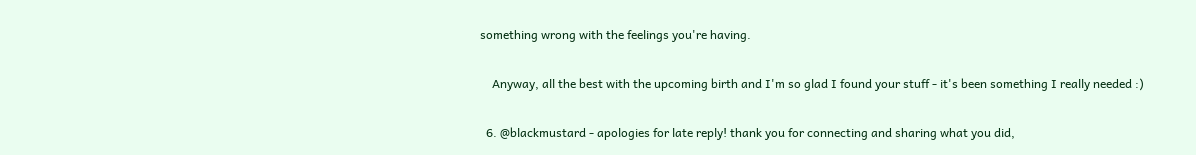something wrong with the feelings you're having.

    Anyway, all the best with the upcoming birth and I'm so glad I found your stuff - it's been something I really needed :)

  6. @blackmustard - apologies for late reply! thank you for connecting and sharing what you did,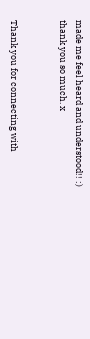made me feel heard and understood!! :) thank you so much. x


Thank you for connecting with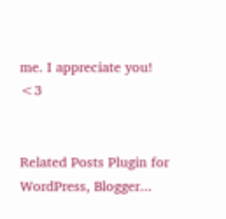me. I appreciate you! <3


Related Posts Plugin for WordPress, Blogger...